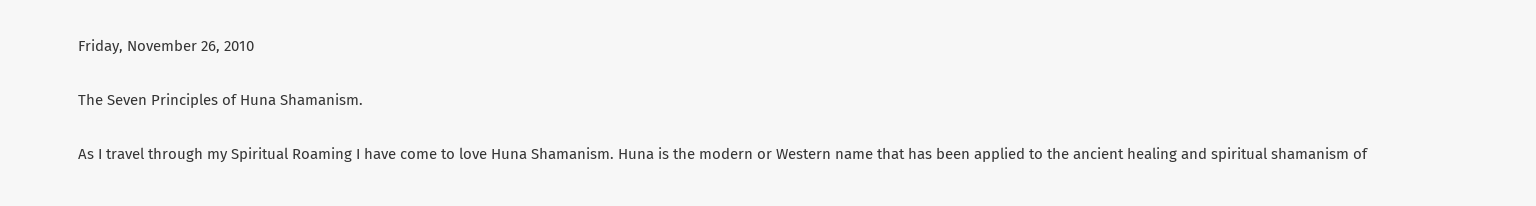Friday, November 26, 2010

The Seven Principles of Huna Shamanism.

As I travel through my Spiritual Roaming I have come to love Huna Shamanism. Huna is the modern or Western name that has been applied to the ancient healing and spiritual shamanism of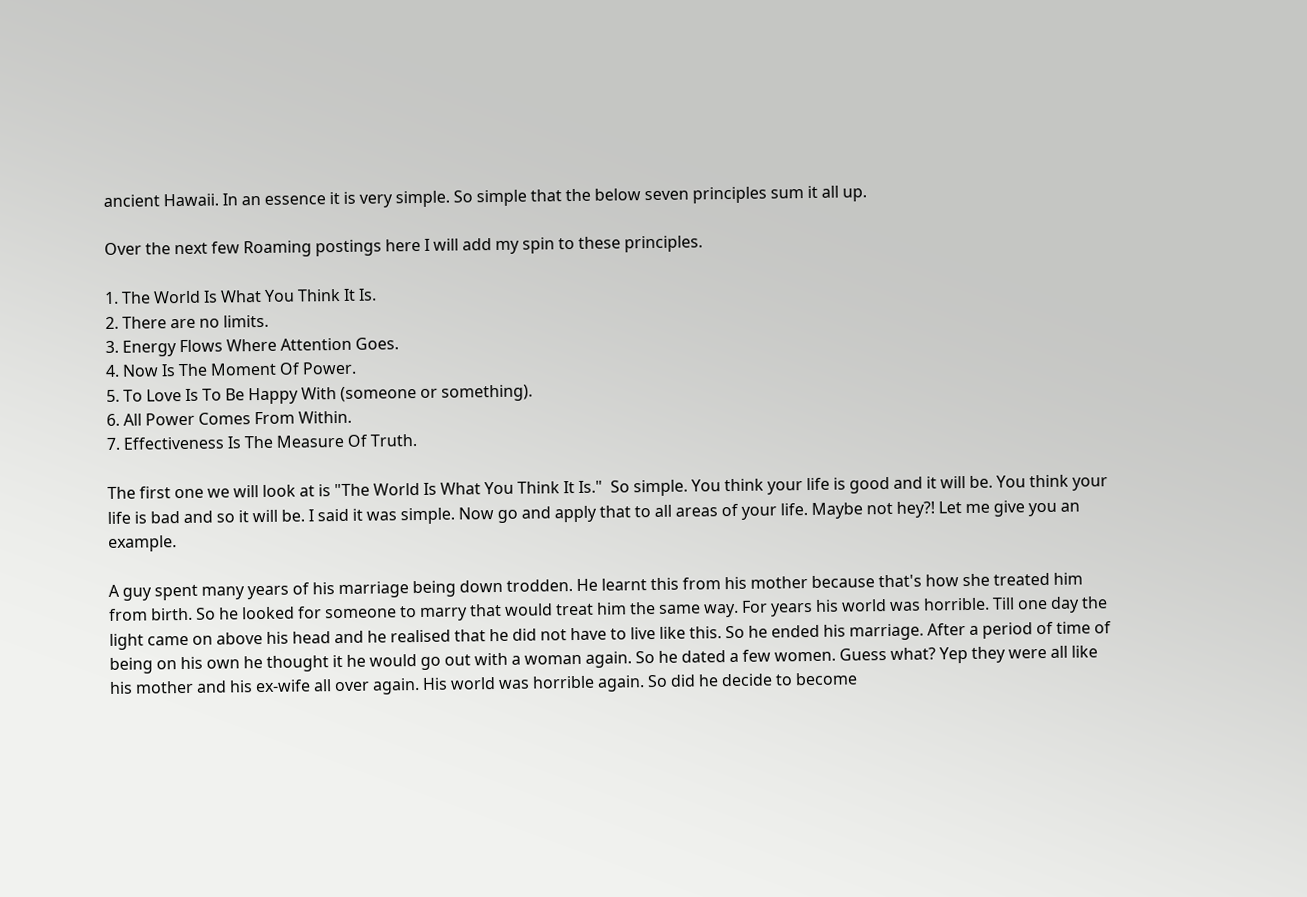ancient Hawaii. In an essence it is very simple. So simple that the below seven principles sum it all up.

Over the next few Roaming postings here I will add my spin to these principles.

1. The World Is What You Think It Is.
2. There are no limits.
3. Energy Flows Where Attention Goes.
4. Now Is The Moment Of Power.
5. To Love Is To Be Happy With (someone or something).
6. All Power Comes From Within.
7. Effectiveness Is The Measure Of Truth.

The first one we will look at is "The World Is What You Think It Is."  So simple. You think your life is good and it will be. You think your life is bad and so it will be. I said it was simple. Now go and apply that to all areas of your life. Maybe not hey?! Let me give you an example.

A guy spent many years of his marriage being down trodden. He learnt this from his mother because that's how she treated him from birth. So he looked for someone to marry that would treat him the same way. For years his world was horrible. Till one day the light came on above his head and he realised that he did not have to live like this. So he ended his marriage. After a period of time of being on his own he thought it he would go out with a woman again. So he dated a few women. Guess what? Yep they were all like his mother and his ex-wife all over again. His world was horrible again. So did he decide to become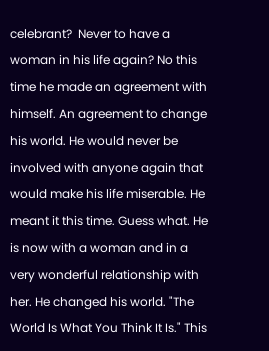celebrant?  Never to have a woman in his life again? No this time he made an agreement with himself. An agreement to change his world. He would never be involved with anyone again that would make his life miserable. He meant it this time. Guess what. He is now with a woman and in a very wonderful relationship with her. He changed his world. "The World Is What You Think It Is." This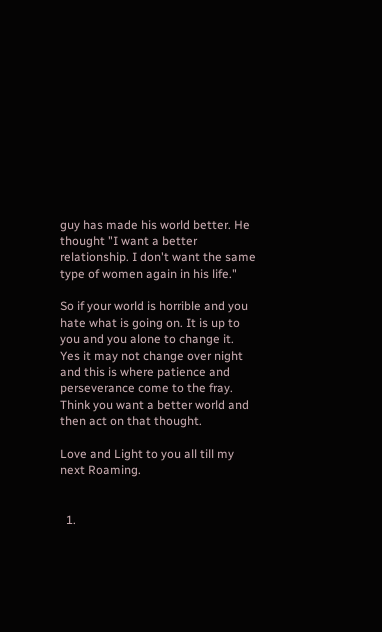guy has made his world better. He thought "I want a better relationship. I don't want the same type of women again in his life."

So if your world is horrible and you hate what is going on. It is up to you and you alone to change it. Yes it may not change over night and this is where patience and perseverance come to the fray. Think you want a better world and then act on that thought.

Love and Light to you all till my next Roaming.


  1.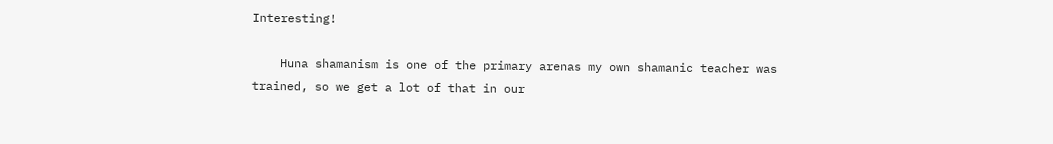Interesting!

    Huna shamanism is one of the primary arenas my own shamanic teacher was trained, so we get a lot of that in our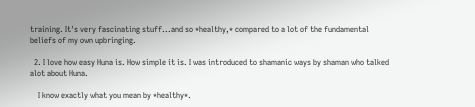training. It's very fascinating stuff...and so *healthy,* compared to a lot of the fundamental beliefs of my own upbringing.

  2. I love how easy Huna is. How simple it is. I was introduced to shamanic ways by shaman who talked alot about Huna.

    I know exactly what you mean by *healthy*.